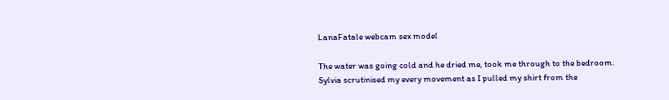LanaFatale webcam sex model

The water was going cold and he dried me, took me through to the bedroom. Sylvia scrutinised my every movement as I pulled my shirt from the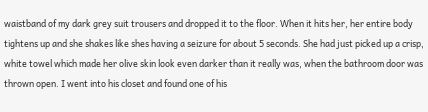waistband of my dark grey suit trousers and dropped it to the floor. When it hits her, her entire body tightens up and she shakes like shes having a seizure for about 5 seconds. She had just picked up a crisp, white towel which made her olive skin look even darker than it really was, when the bathroom door was thrown open. I went into his closet and found one of his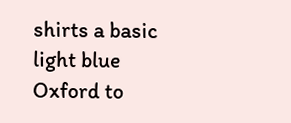shirts a basic light blue Oxford to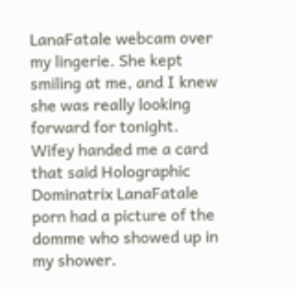LanaFatale webcam over my lingerie. She kept smiling at me, and I knew she was really looking forward for tonight. Wifey handed me a card that said Holographic Dominatrix LanaFatale porn had a picture of the domme who showed up in my shower.